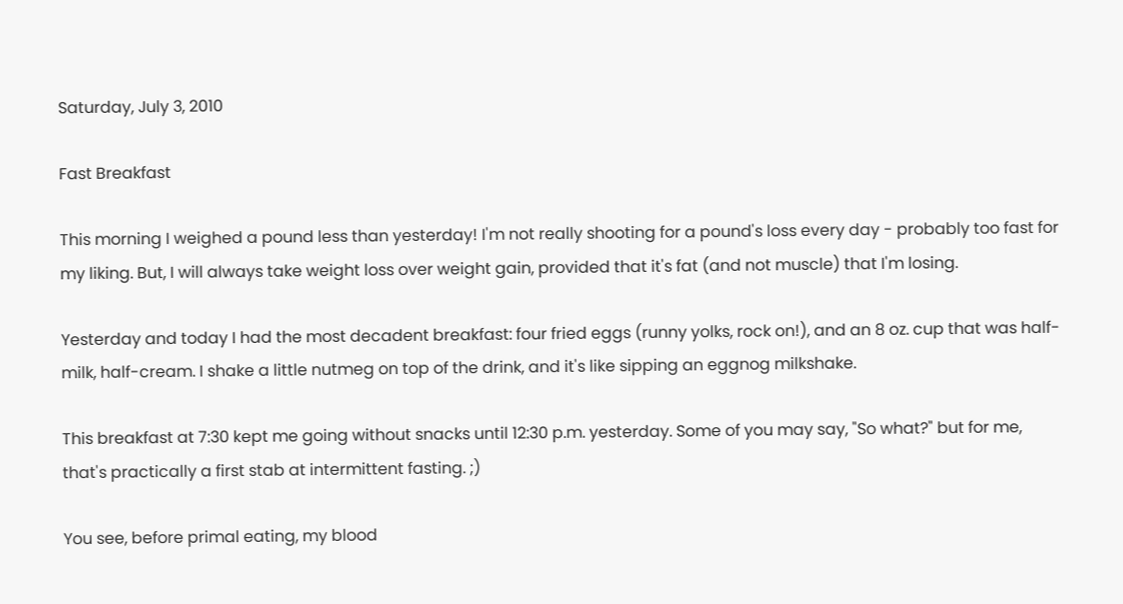Saturday, July 3, 2010

Fast Breakfast

This morning I weighed a pound less than yesterday! I'm not really shooting for a pound's loss every day - probably too fast for my liking. But, I will always take weight loss over weight gain, provided that it's fat (and not muscle) that I'm losing.

Yesterday and today I had the most decadent breakfast: four fried eggs (runny yolks, rock on!), and an 8 oz. cup that was half-milk, half-cream. I shake a little nutmeg on top of the drink, and it's like sipping an eggnog milkshake.

This breakfast at 7:30 kept me going without snacks until 12:30 p.m. yesterday. Some of you may say, "So what?" but for me, that's practically a first stab at intermittent fasting. ;)

You see, before primal eating, my blood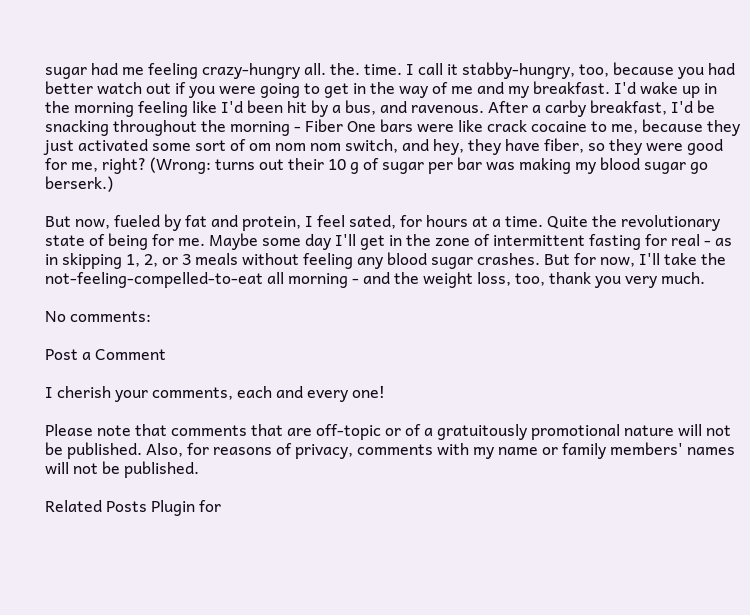sugar had me feeling crazy-hungry all. the. time. I call it stabby-hungry, too, because you had better watch out if you were going to get in the way of me and my breakfast. I'd wake up in the morning feeling like I'd been hit by a bus, and ravenous. After a carby breakfast, I'd be snacking throughout the morning - Fiber One bars were like crack cocaine to me, because they just activated some sort of om nom nom switch, and hey, they have fiber, so they were good for me, right? (Wrong: turns out their 10 g of sugar per bar was making my blood sugar go berserk.)

But now, fueled by fat and protein, I feel sated, for hours at a time. Quite the revolutionary state of being for me. Maybe some day I'll get in the zone of intermittent fasting for real - as in skipping 1, 2, or 3 meals without feeling any blood sugar crashes. But for now, I'll take the not-feeling-compelled-to-eat all morning - and the weight loss, too, thank you very much.

No comments:

Post a Comment

I cherish your comments, each and every one!

Please note that comments that are off-topic or of a gratuitously promotional nature will not be published. Also, for reasons of privacy, comments with my name or family members' names will not be published.

Related Posts Plugin for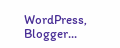WordPress, Blogger...